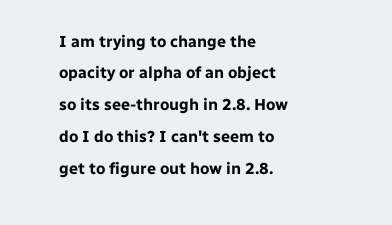I am trying to change the opacity or alpha of an object so its see-through in 2.8. How do I do this? I can't seem to get to figure out how in 2.8.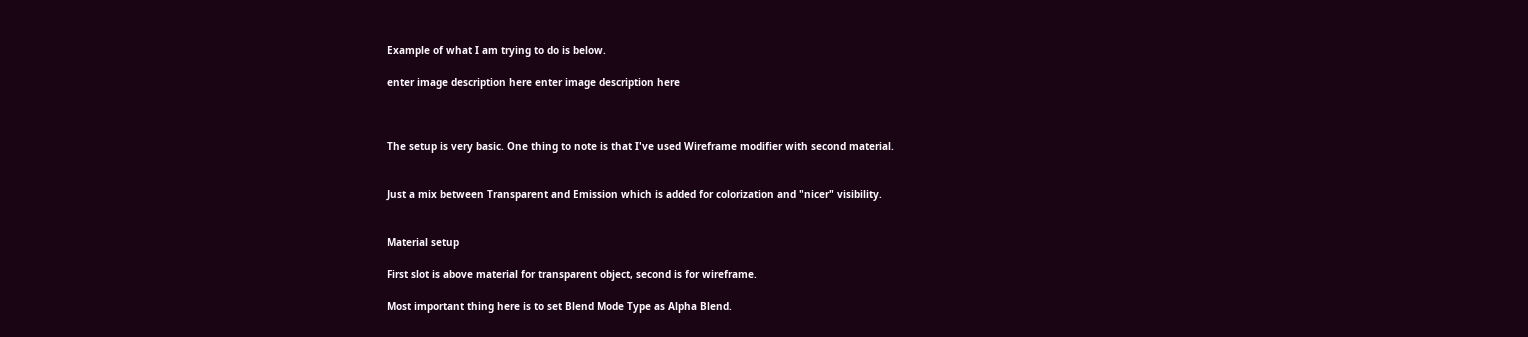Example of what I am trying to do is below.

enter image description here enter image description here



The setup is very basic. One thing to note is that I've used Wireframe modifier with second material.


Just a mix between Transparent and Emission which is added for colorization and "nicer" visibility.


Material setup

First slot is above material for transparent object, second is for wireframe.

Most important thing here is to set Blend Mode Type as Alpha Blend.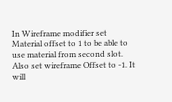In Wireframe modifier set Material offset to 1 to be able to use material from second slot. Also set wireframe Offset to -1. It will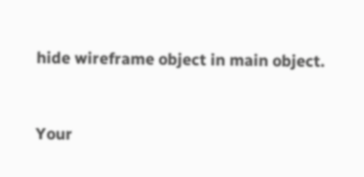hide wireframe object in main object.



Your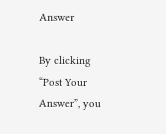Answer

By clicking “Post Your Answer”, you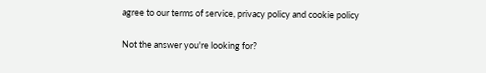agree to our terms of service, privacy policy and cookie policy

Not the answer you're looking for?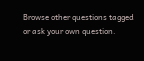Browse other questions tagged or ask your own question.